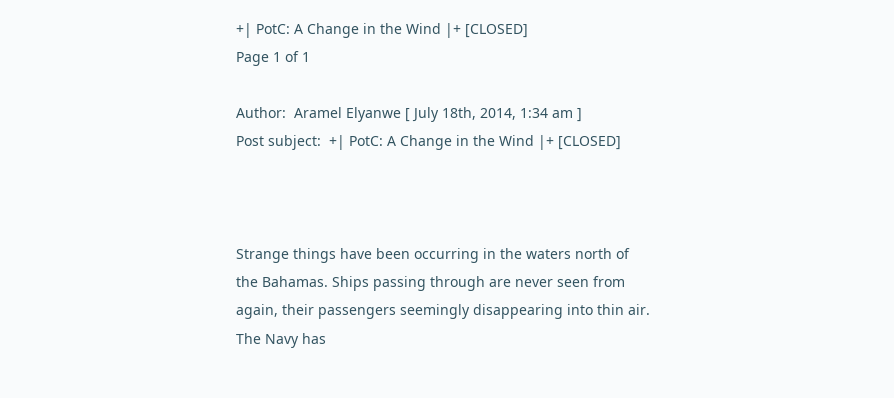+| PotC: A Change in the Wind |+ [CLOSED]
Page 1 of 1

Author:  Aramel Elyanwe [ July 18th, 2014, 1:34 am ]
Post subject:  +| PotC: A Change in the Wind |+ [CLOSED]



Strange things have been occurring in the waters north of the Bahamas. Ships passing through are never seen from again, their passengers seemingly disappearing into thin air. The Navy has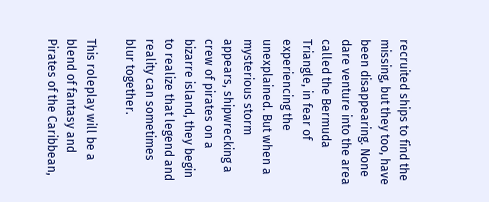recruited ships to find the missing, but they too, have been disappearing. None dare venture into the area called the Bermuda Triangle, in fear of experiencing the unexplained. But when a mysterious storm appears, shipwrecking a crew of pirates on a bizarre island, they begin to realize that legend and reality can sometimes blur together.

This roleplay will be a blend of fantasy and Pirates of the Caribbean,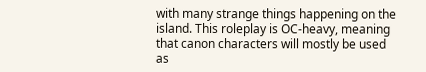with many strange things happening on the island. This roleplay is OC-heavy, meaning that canon characters will mostly be used as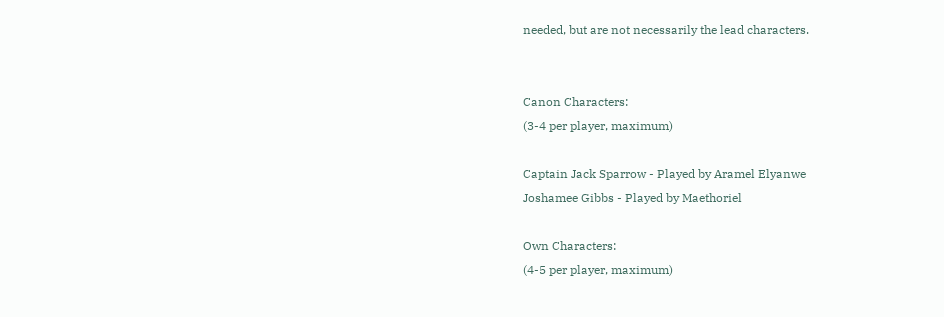needed, but are not necessarily the lead characters.


Canon Characters:
(3-4 per player, maximum)

Captain Jack Sparrow - Played by Aramel Elyanwe
Joshamee Gibbs - Played by Maethoriel

Own Characters:
(4-5 per player, maximum)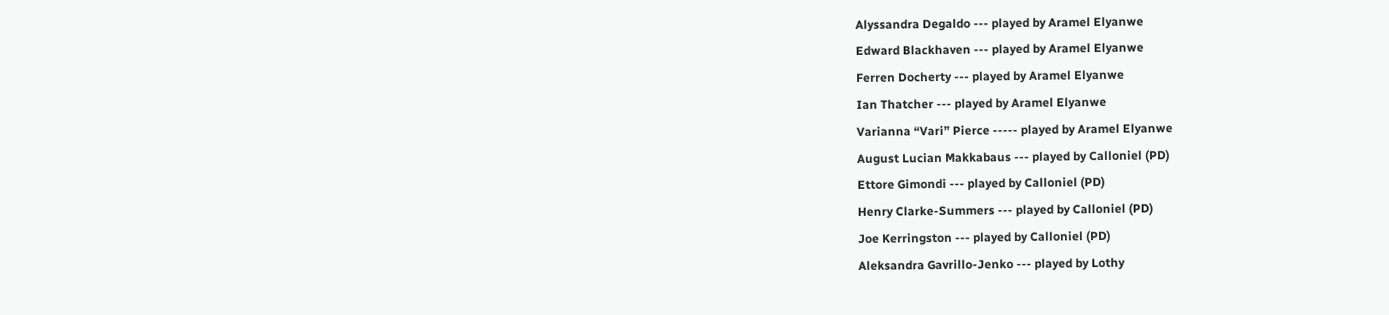Alyssandra Degaldo --- played by Aramel Elyanwe
Edward Blackhaven --- played by Aramel Elyanwe
Ferren Docherty --- played by Aramel Elyanwe
Ian Thatcher --- played by Aramel Elyanwe
Varianna “Vari” Pierce ----- played by Aramel Elyanwe
August Lucian Makkabaus --- played by Calloniel (PD)
Ettore Gimondi --- played by Calloniel (PD)
Henry Clarke-Summers --- played by Calloniel (PD)
Joe Kerringston --- played by Calloniel (PD)
Aleksandra Gavrillo-Jenko --- played by Lothy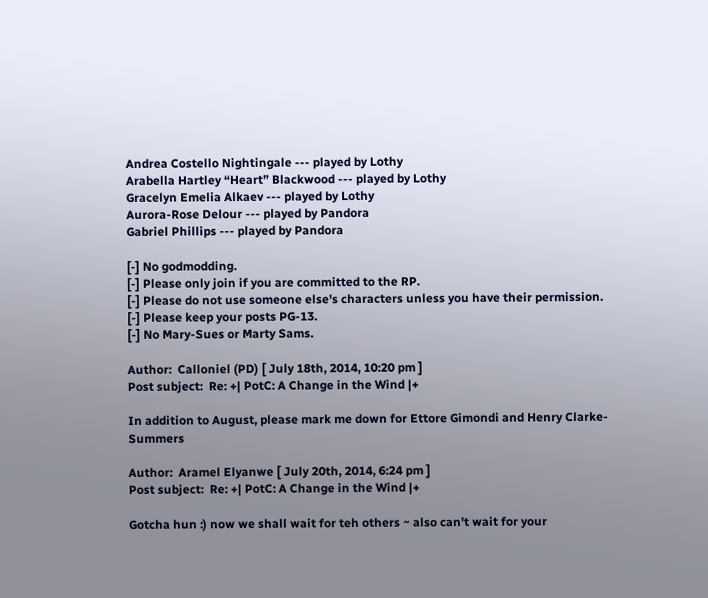Andrea Costello Nightingale --- played by Lothy
Arabella Hartley “Heart” Blackwood --- played by Lothy
Gracelyn Emelia Alkaev --- played by Lothy
Aurora-Rose Delour --- played by Pandora
Gabriel Phillips --- played by Pandora

[-] No godmodding.
[-] Please only join if you are committed to the RP.
[-] Please do not use someone else's characters unless you have their permission.
[-] Please keep your posts PG-13.
[-] No Mary-Sues or Marty Sams.

Author:  Calloniel (PD) [ July 18th, 2014, 10:20 pm ]
Post subject:  Re: +| PotC: A Change in the Wind |+

In addition to August, please mark me down for Ettore Gimondi and Henry Clarke-Summers

Author:  Aramel Elyanwe [ July 20th, 2014, 6:24 pm ]
Post subject:  Re: +| PotC: A Change in the Wind |+

Gotcha hun :) now we shall wait for teh others ~ also can't wait for your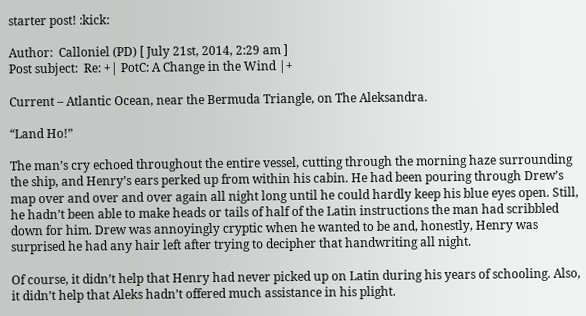starter post! :kick:

Author:  Calloniel (PD) [ July 21st, 2014, 2:29 am ]
Post subject:  Re: +| PotC: A Change in the Wind |+

Current – Atlantic Ocean, near the Bermuda Triangle, on The Aleksandra.

“Land Ho!”

The man’s cry echoed throughout the entire vessel, cutting through the morning haze surrounding the ship, and Henry’s ears perked up from within his cabin. He had been pouring through Drew’s map over and over and over again all night long until he could hardly keep his blue eyes open. Still, he hadn’t been able to make heads or tails of half of the Latin instructions the man had scribbled down for him. Drew was annoyingly cryptic when he wanted to be and, honestly, Henry was surprised he had any hair left after trying to decipher that handwriting all night.

Of course, it didn’t help that Henry had never picked up on Latin during his years of schooling. Also, it didn’t help that Aleks hadn’t offered much assistance in his plight.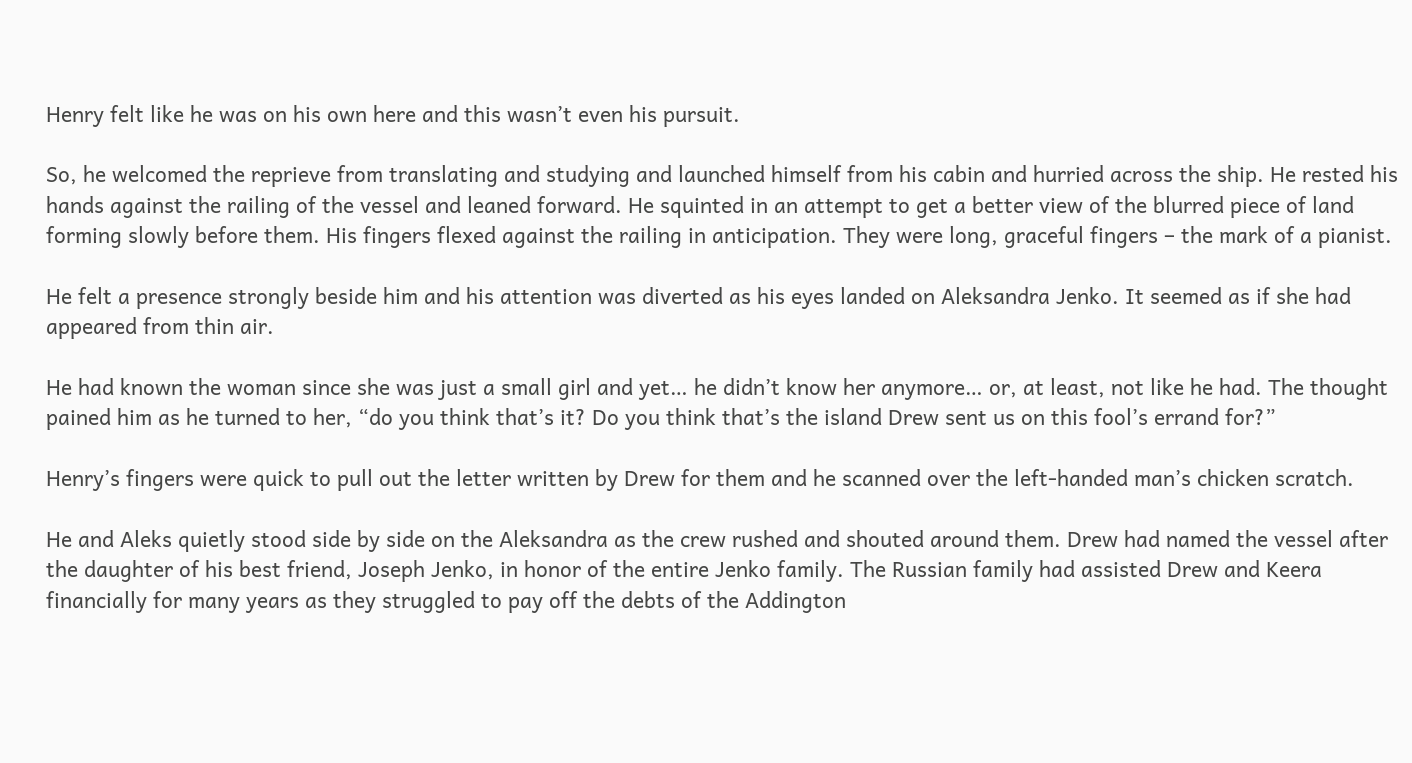Henry felt like he was on his own here and this wasn’t even his pursuit.

So, he welcomed the reprieve from translating and studying and launched himself from his cabin and hurried across the ship. He rested his hands against the railing of the vessel and leaned forward. He squinted in an attempt to get a better view of the blurred piece of land forming slowly before them. His fingers flexed against the railing in anticipation. They were long, graceful fingers – the mark of a pianist.

He felt a presence strongly beside him and his attention was diverted as his eyes landed on Aleksandra Jenko. It seemed as if she had appeared from thin air.

He had known the woman since she was just a small girl and yet… he didn’t know her anymore… or, at least, not like he had. The thought pained him as he turned to her, “do you think that’s it? Do you think that’s the island Drew sent us on this fool’s errand for?”

Henry’s fingers were quick to pull out the letter written by Drew for them and he scanned over the left-handed man’s chicken scratch.

He and Aleks quietly stood side by side on the Aleksandra as the crew rushed and shouted around them. Drew had named the vessel after the daughter of his best friend, Joseph Jenko, in honor of the entire Jenko family. The Russian family had assisted Drew and Keera financially for many years as they struggled to pay off the debts of the Addington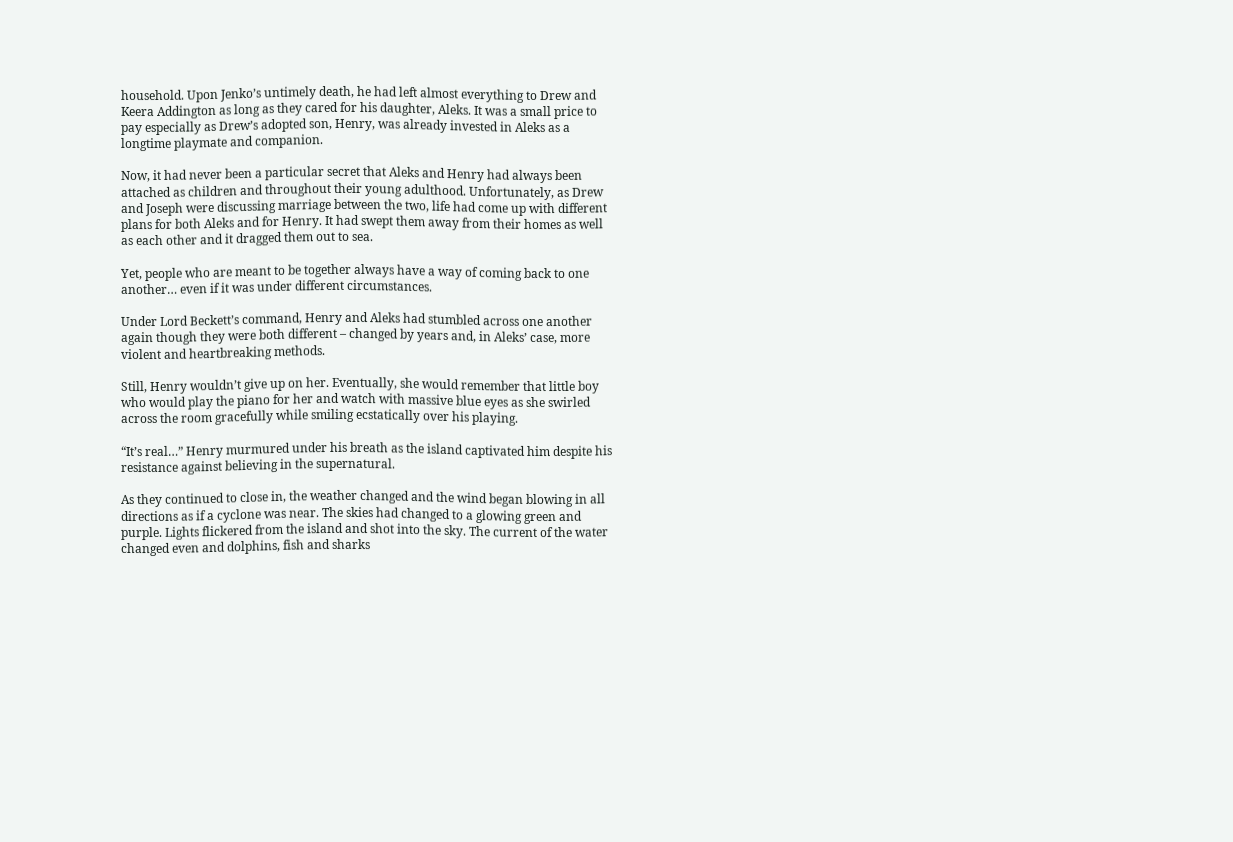household. Upon Jenko’s untimely death, he had left almost everything to Drew and Keera Addington as long as they cared for his daughter, Aleks. It was a small price to pay especially as Drew’s adopted son, Henry, was already invested in Aleks as a longtime playmate and companion.

Now, it had never been a particular secret that Aleks and Henry had always been attached as children and throughout their young adulthood. Unfortunately, as Drew and Joseph were discussing marriage between the two, life had come up with different plans for both Aleks and for Henry. It had swept them away from their homes as well as each other and it dragged them out to sea.

Yet, people who are meant to be together always have a way of coming back to one another… even if it was under different circumstances.

Under Lord Beckett’s command, Henry and Aleks had stumbled across one another again though they were both different – changed by years and, in Aleks’ case, more violent and heartbreaking methods.

Still, Henry wouldn’t give up on her. Eventually, she would remember that little boy who would play the piano for her and watch with massive blue eyes as she swirled across the room gracefully while smiling ecstatically over his playing.

“It’s real…” Henry murmured under his breath as the island captivated him despite his resistance against believing in the supernatural.

As they continued to close in, the weather changed and the wind began blowing in all directions as if a cyclone was near. The skies had changed to a glowing green and purple. Lights flickered from the island and shot into the sky. The current of the water changed even and dolphins, fish and sharks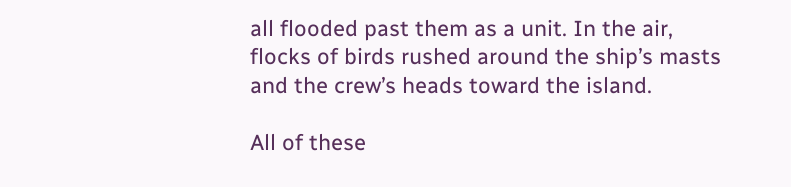all flooded past them as a unit. In the air, flocks of birds rushed around the ship’s masts and the crew’s heads toward the island.

All of these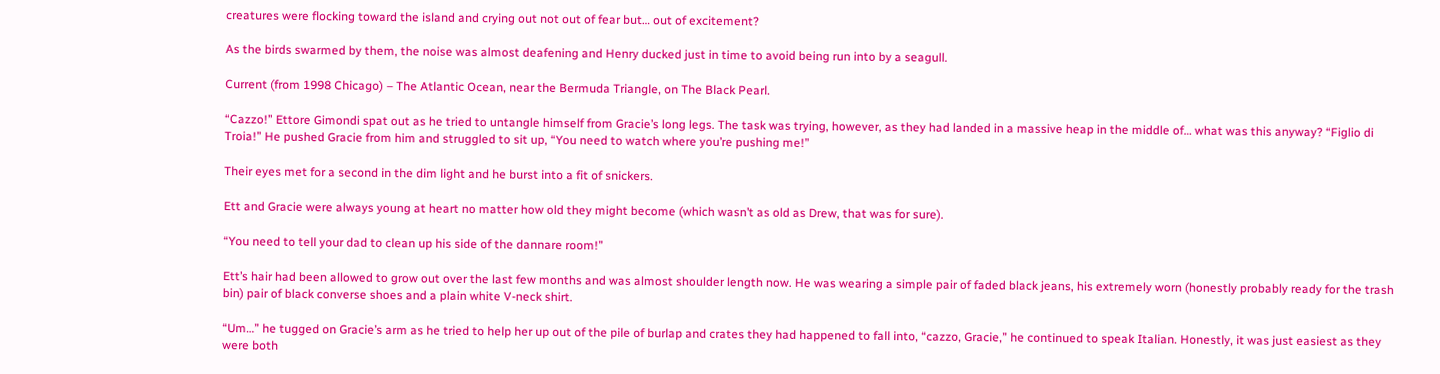creatures were flocking toward the island and crying out not out of fear but… out of excitement?

As the birds swarmed by them, the noise was almost deafening and Henry ducked just in time to avoid being run into by a seagull.

Current (from 1998 Chicago) – The Atlantic Ocean, near the Bermuda Triangle, on The Black Pearl.

“Cazzo!” Ettore Gimondi spat out as he tried to untangle himself from Gracie’s long legs. The task was trying, however, as they had landed in a massive heap in the middle of… what was this anyway? “Figlio di Troia!” He pushed Gracie from him and struggled to sit up, “You need to watch where you’re pushing me!”

Their eyes met for a second in the dim light and he burst into a fit of snickers.

Ett and Gracie were always young at heart no matter how old they might become (which wasn’t as old as Drew, that was for sure).

“You need to tell your dad to clean up his side of the dannare room!”

Ett’s hair had been allowed to grow out over the last few months and was almost shoulder length now. He was wearing a simple pair of faded black jeans, his extremely worn (honestly probably ready for the trash bin) pair of black converse shoes and a plain white V-neck shirt.

“Um…” he tugged on Gracie’s arm as he tried to help her up out of the pile of burlap and crates they had happened to fall into, “cazzo, Gracie,” he continued to speak Italian. Honestly, it was just easiest as they were both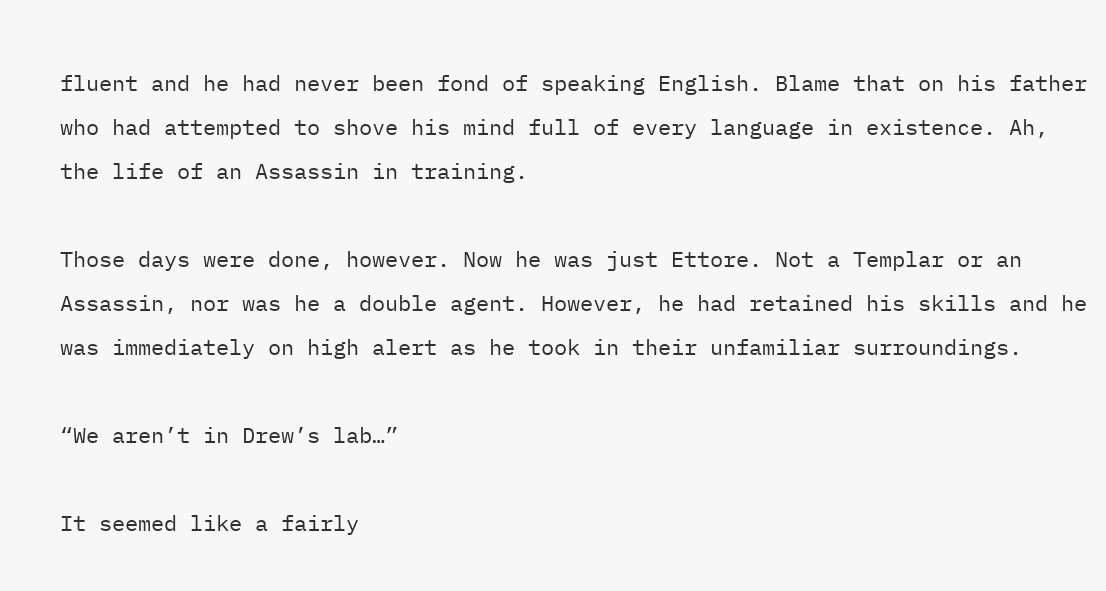fluent and he had never been fond of speaking English. Blame that on his father who had attempted to shove his mind full of every language in existence. Ah, the life of an Assassin in training.

Those days were done, however. Now he was just Ettore. Not a Templar or an Assassin, nor was he a double agent. However, he had retained his skills and he was immediately on high alert as he took in their unfamiliar surroundings.

“We aren’t in Drew’s lab…”

It seemed like a fairly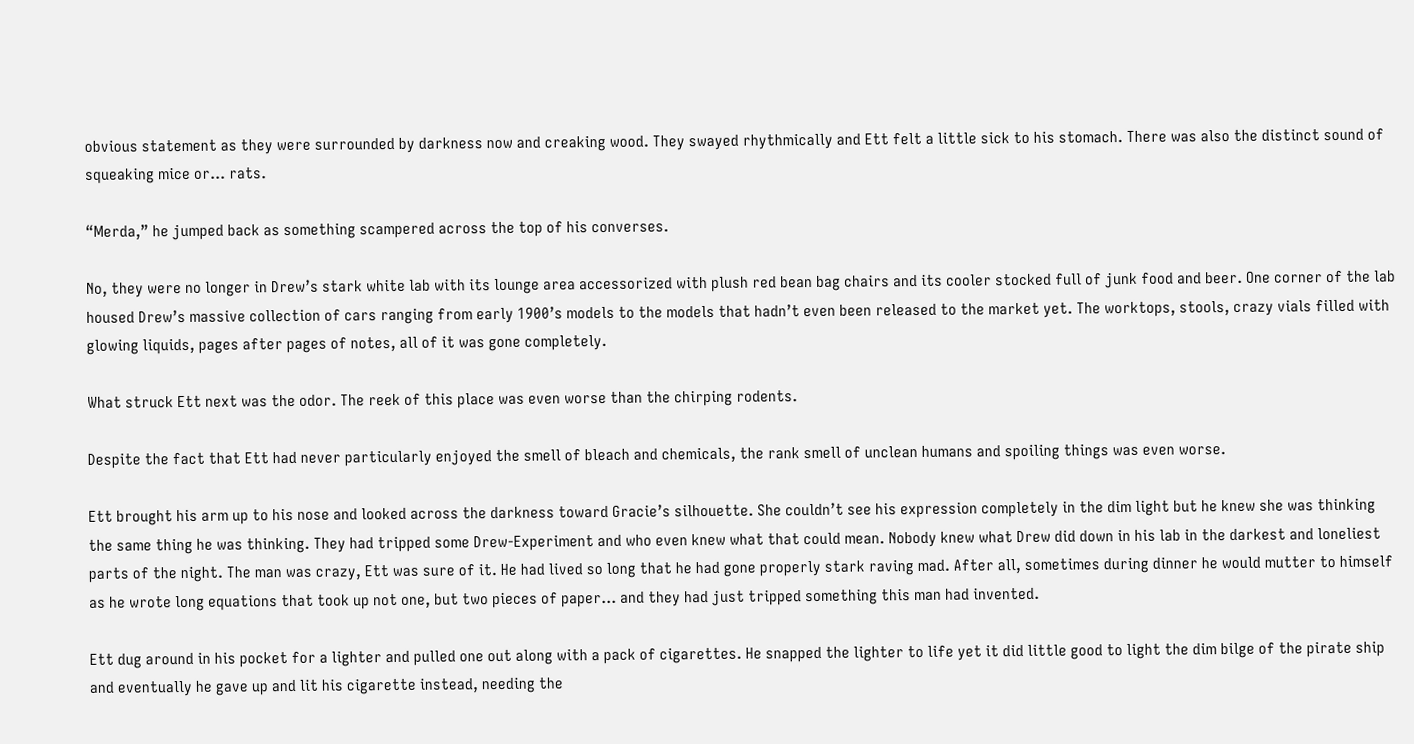obvious statement as they were surrounded by darkness now and creaking wood. They swayed rhythmically and Ett felt a little sick to his stomach. There was also the distinct sound of squeaking mice or… rats.

“Merda,” he jumped back as something scampered across the top of his converses.

No, they were no longer in Drew’s stark white lab with its lounge area accessorized with plush red bean bag chairs and its cooler stocked full of junk food and beer. One corner of the lab housed Drew’s massive collection of cars ranging from early 1900’s models to the models that hadn’t even been released to the market yet. The worktops, stools, crazy vials filled with glowing liquids, pages after pages of notes, all of it was gone completely.

What struck Ett next was the odor. The reek of this place was even worse than the chirping rodents.

Despite the fact that Ett had never particularly enjoyed the smell of bleach and chemicals, the rank smell of unclean humans and spoiling things was even worse.

Ett brought his arm up to his nose and looked across the darkness toward Gracie’s silhouette. She couldn’t see his expression completely in the dim light but he knew she was thinking the same thing he was thinking. They had tripped some Drew-Experiment and who even knew what that could mean. Nobody knew what Drew did down in his lab in the darkest and loneliest parts of the night. The man was crazy, Ett was sure of it. He had lived so long that he had gone properly stark raving mad. After all, sometimes during dinner he would mutter to himself as he wrote long equations that took up not one, but two pieces of paper… and they had just tripped something this man had invented.

Ett dug around in his pocket for a lighter and pulled one out along with a pack of cigarettes. He snapped the lighter to life yet it did little good to light the dim bilge of the pirate ship and eventually he gave up and lit his cigarette instead, needing the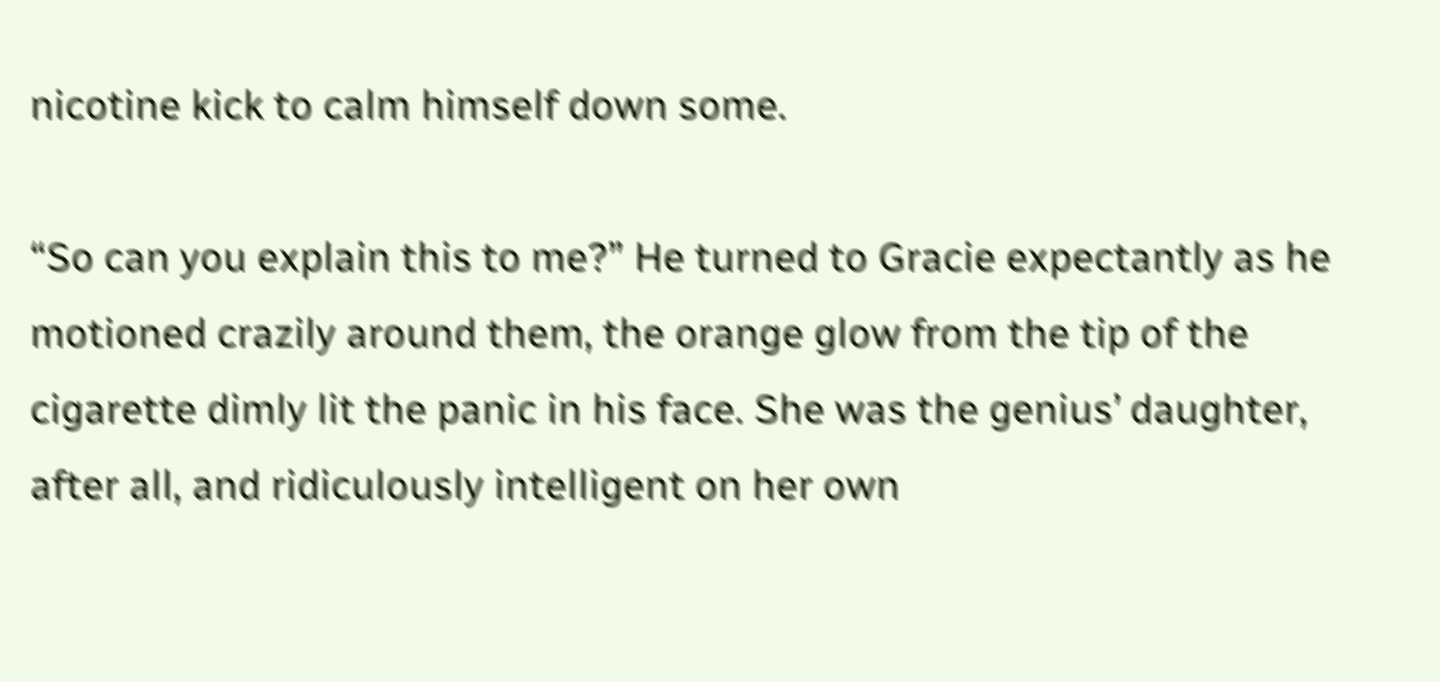nicotine kick to calm himself down some.

“So can you explain this to me?” He turned to Gracie expectantly as he motioned crazily around them, the orange glow from the tip of the cigarette dimly lit the panic in his face. She was the genius’ daughter, after all, and ridiculously intelligent on her own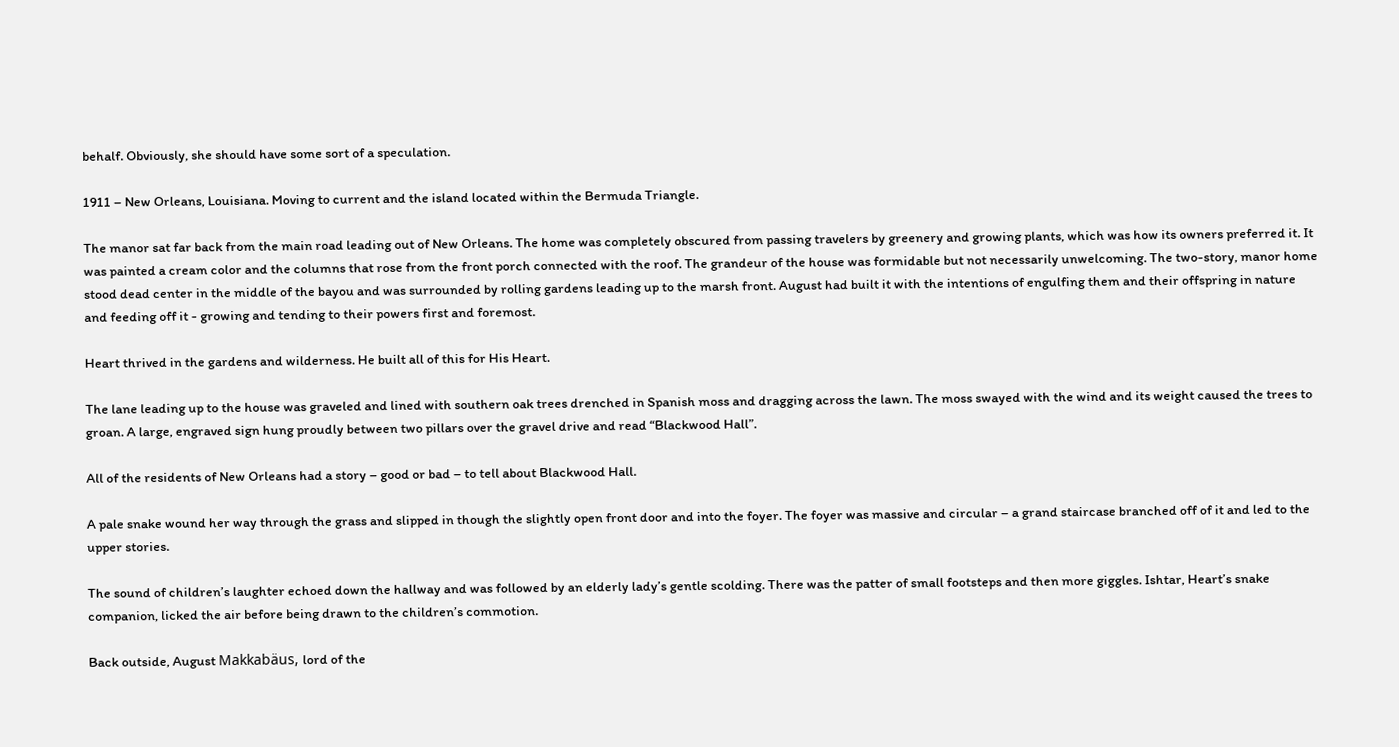behalf. Obviously, she should have some sort of a speculation.

1911 – New Orleans, Louisiana. Moving to current and the island located within the Bermuda Triangle.

The manor sat far back from the main road leading out of New Orleans. The home was completely obscured from passing travelers by greenery and growing plants, which was how its owners preferred it. It was painted a cream color and the columns that rose from the front porch connected with the roof. The grandeur of the house was formidable but not necessarily unwelcoming. The two-story, manor home stood dead center in the middle of the bayou and was surrounded by rolling gardens leading up to the marsh front. August had built it with the intentions of engulfing them and their offspring in nature and feeding off it - growing and tending to their powers first and foremost.

Heart thrived in the gardens and wilderness. He built all of this for His Heart.

The lane leading up to the house was graveled and lined with southern oak trees drenched in Spanish moss and dragging across the lawn. The moss swayed with the wind and its weight caused the trees to groan. A large, engraved sign hung proudly between two pillars over the gravel drive and read “Blackwood Hall”.

All of the residents of New Orleans had a story – good or bad – to tell about Blackwood Hall.

A pale snake wound her way through the grass and slipped in though the slightly open front door and into the foyer. The foyer was massive and circular – a grand staircase branched off of it and led to the upper stories.

The sound of children’s laughter echoed down the hallway and was followed by an elderly lady’s gentle scolding. There was the patter of small footsteps and then more giggles. Ishtar, Heart’s snake companion, licked the air before being drawn to the children’s commotion.

Back outside, August Makkabäus, lord of the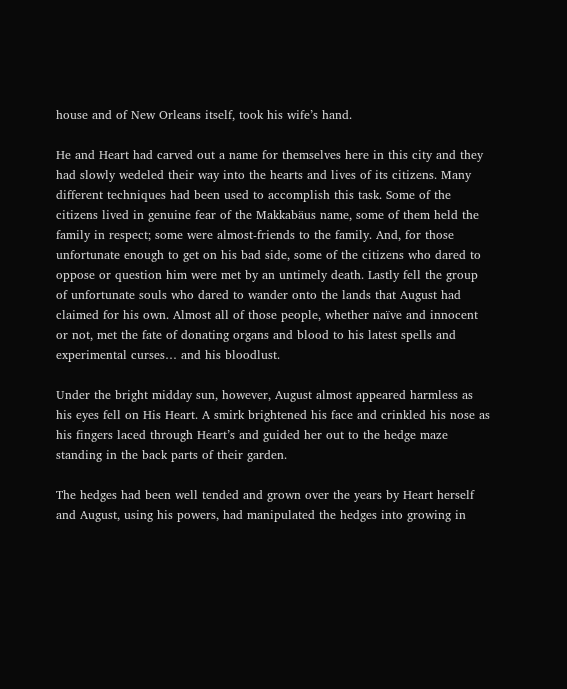house and of New Orleans itself, took his wife’s hand.

He and Heart had carved out a name for themselves here in this city and they had slowly wedeled their way into the hearts and lives of its citizens. Many different techniques had been used to accomplish this task. Some of the citizens lived in genuine fear of the Makkabäus name, some of them held the family in respect; some were almost-friends to the family. And, for those unfortunate enough to get on his bad side, some of the citizens who dared to oppose or question him were met by an untimely death. Lastly fell the group of unfortunate souls who dared to wander onto the lands that August had claimed for his own. Almost all of those people, whether naïve and innocent or not, met the fate of donating organs and blood to his latest spells and experimental curses… and his bloodlust.

Under the bright midday sun, however, August almost appeared harmless as his eyes fell on His Heart. A smirk brightened his face and crinkled his nose as his fingers laced through Heart’s and guided her out to the hedge maze standing in the back parts of their garden.

The hedges had been well tended and grown over the years by Heart herself and August, using his powers, had manipulated the hedges into growing in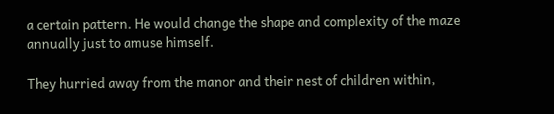a certain pattern. He would change the shape and complexity of the maze annually just to amuse himself.

They hurried away from the manor and their nest of children within,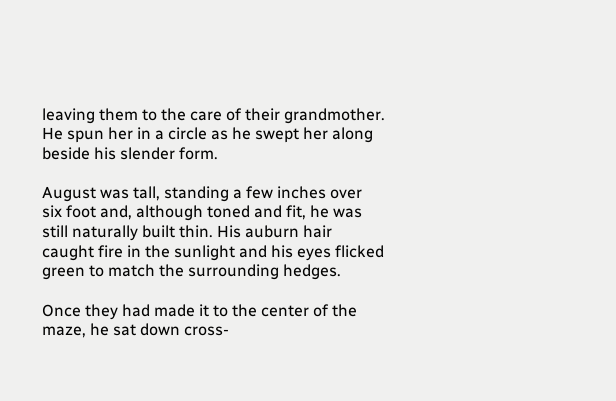leaving them to the care of their grandmother. He spun her in a circle as he swept her along beside his slender form.

August was tall, standing a few inches over six foot and, although toned and fit, he was still naturally built thin. His auburn hair caught fire in the sunlight and his eyes flicked green to match the surrounding hedges.

Once they had made it to the center of the maze, he sat down cross-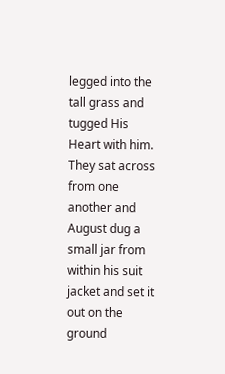legged into the tall grass and tugged His Heart with him. They sat across from one another and August dug a small jar from within his suit jacket and set it out on the ground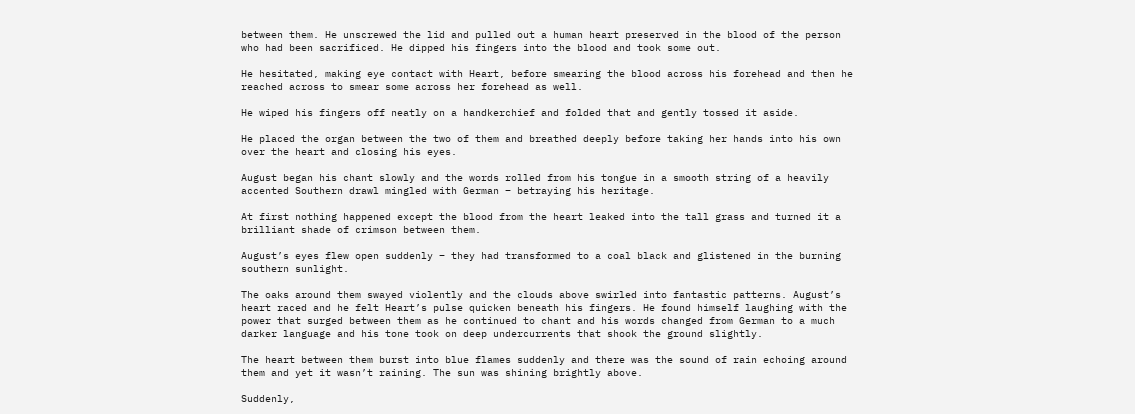between them. He unscrewed the lid and pulled out a human heart preserved in the blood of the person who had been sacrificed. He dipped his fingers into the blood and took some out.

He hesitated, making eye contact with Heart, before smearing the blood across his forehead and then he reached across to smear some across her forehead as well.

He wiped his fingers off neatly on a handkerchief and folded that and gently tossed it aside.

He placed the organ between the two of them and breathed deeply before taking her hands into his own over the heart and closing his eyes.

August began his chant slowly and the words rolled from his tongue in a smooth string of a heavily accented Southern drawl mingled with German – betraying his heritage.

At first nothing happened except the blood from the heart leaked into the tall grass and turned it a brilliant shade of crimson between them.

August’s eyes flew open suddenly – they had transformed to a coal black and glistened in the burning southern sunlight.

The oaks around them swayed violently and the clouds above swirled into fantastic patterns. August’s heart raced and he felt Heart’s pulse quicken beneath his fingers. He found himself laughing with the power that surged between them as he continued to chant and his words changed from German to a much darker language and his tone took on deep undercurrents that shook the ground slightly.

The heart between them burst into blue flames suddenly and there was the sound of rain echoing around them and yet it wasn’t raining. The sun was shining brightly above.

Suddenly,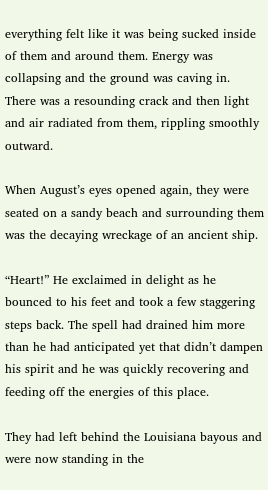everything felt like it was being sucked inside of them and around them. Energy was collapsing and the ground was caving in. There was a resounding crack and then light and air radiated from them, rippling smoothly outward.

When August’s eyes opened again, they were seated on a sandy beach and surrounding them was the decaying wreckage of an ancient ship.

“Heart!” He exclaimed in delight as he bounced to his feet and took a few staggering steps back. The spell had drained him more than he had anticipated yet that didn’t dampen his spirit and he was quickly recovering and feeding off the energies of this place.

They had left behind the Louisiana bayous and were now standing in the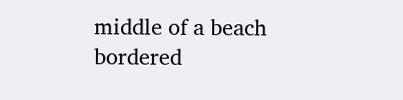middle of a beach bordered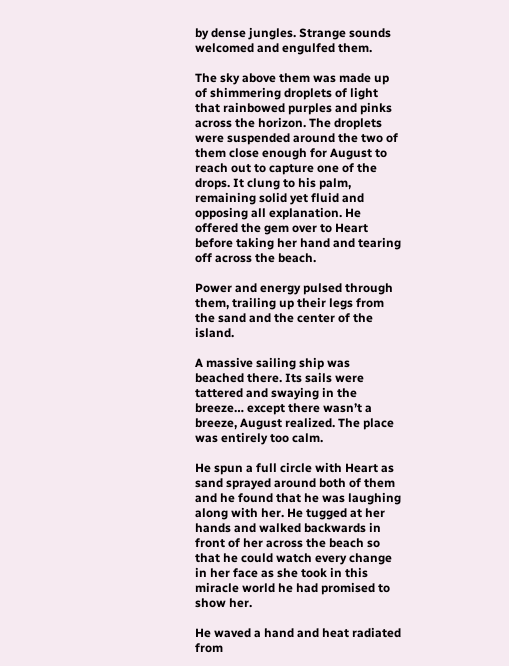by dense jungles. Strange sounds welcomed and engulfed them.

The sky above them was made up of shimmering droplets of light that rainbowed purples and pinks across the horizon. The droplets were suspended around the two of them close enough for August to reach out to capture one of the drops. It clung to his palm, remaining solid yet fluid and opposing all explanation. He offered the gem over to Heart before taking her hand and tearing off across the beach.

Power and energy pulsed through them, trailing up their legs from the sand and the center of the island.

A massive sailing ship was beached there. Its sails were tattered and swaying in the breeze… except there wasn’t a breeze, August realized. The place was entirely too calm.

He spun a full circle with Heart as sand sprayed around both of them and he found that he was laughing along with her. He tugged at her hands and walked backwards in front of her across the beach so that he could watch every change in her face as she took in this miracle world he had promised to show her.

He waved a hand and heat radiated from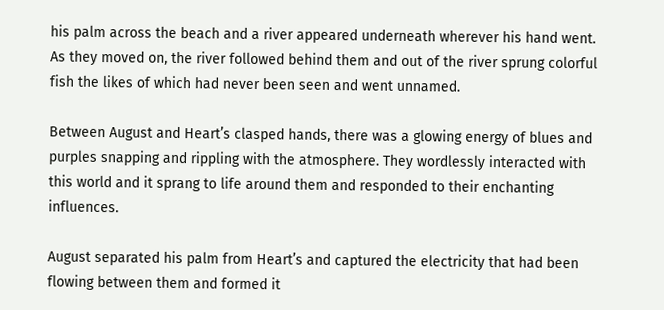his palm across the beach and a river appeared underneath wherever his hand went. As they moved on, the river followed behind them and out of the river sprung colorful fish the likes of which had never been seen and went unnamed.

Between August and Heart’s clasped hands, there was a glowing energy of blues and purples snapping and rippling with the atmosphere. They wordlessly interacted with this world and it sprang to life around them and responded to their enchanting influences.

August separated his palm from Heart’s and captured the electricity that had been flowing between them and formed it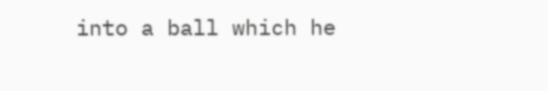into a ball which he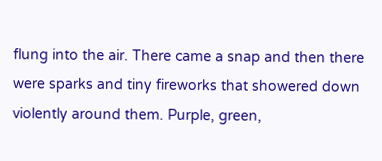flung into the air. There came a snap and then there were sparks and tiny fireworks that showered down violently around them. Purple, green,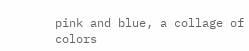pink and blue, a collage of colors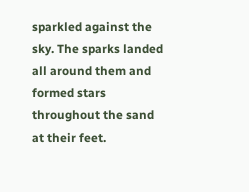sparkled against the sky. The sparks landed all around them and formed stars throughout the sand at their feet.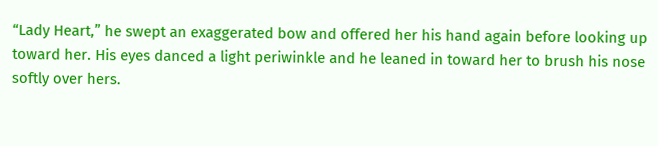“Lady Heart,” he swept an exaggerated bow and offered her his hand again before looking up toward her. His eyes danced a light periwinkle and he leaned in toward her to brush his nose softly over hers.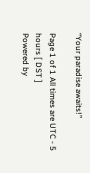“Your paradise awaits!”

Page 1 of 1 All times are UTC - 5 hours [ DST ]
Powered by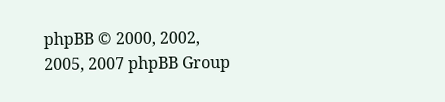phpBB © 2000, 2002, 2005, 2007 phpBB Group